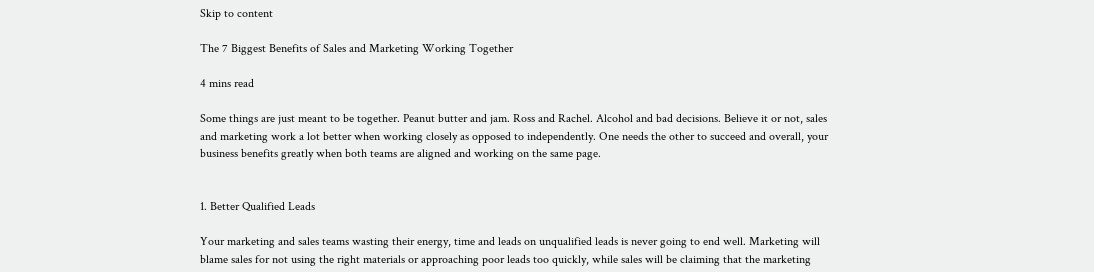Skip to content

The 7 Biggest Benefits of Sales and Marketing Working Together

4 mins read

Some things are just meant to be together. Peanut butter and jam. Ross and Rachel. Alcohol and bad decisions. Believe it or not, sales and marketing work a lot better when working closely as opposed to independently. One needs the other to succeed and overall, your business benefits greatly when both teams are aligned and working on the same page.


1. Better Qualified Leads

Your marketing and sales teams wasting their energy, time and leads on unqualified leads is never going to end well. Marketing will blame sales for not using the right materials or approaching poor leads too quickly, while sales will be claiming that the marketing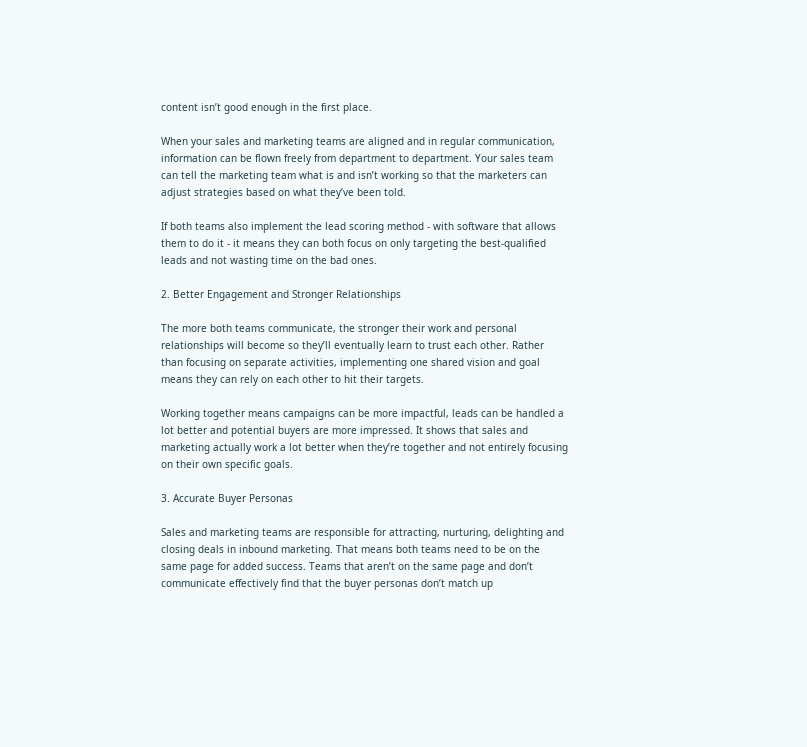content isn’t good enough in the first place.

When your sales and marketing teams are aligned and in regular communication, information can be flown freely from department to department. Your sales team can tell the marketing team what is and isn’t working so that the marketers can adjust strategies based on what they’ve been told.

If both teams also implement the lead scoring method - with software that allows them to do it - it means they can both focus on only targeting the best-qualified leads and not wasting time on the bad ones.

2. Better Engagement and Stronger Relationships

The more both teams communicate, the stronger their work and personal relationships will become so they’ll eventually learn to trust each other. Rather than focusing on separate activities, implementing one shared vision and goal means they can rely on each other to hit their targets.

Working together means campaigns can be more impactful, leads can be handled a lot better and potential buyers are more impressed. It shows that sales and marketing actually work a lot better when they’re together and not entirely focusing on their own specific goals.

3. Accurate Buyer Personas

Sales and marketing teams are responsible for attracting, nurturing, delighting and closing deals in inbound marketing. That means both teams need to be on the same page for added success. Teams that aren’t on the same page and don’t communicate effectively find that the buyer personas don’t match up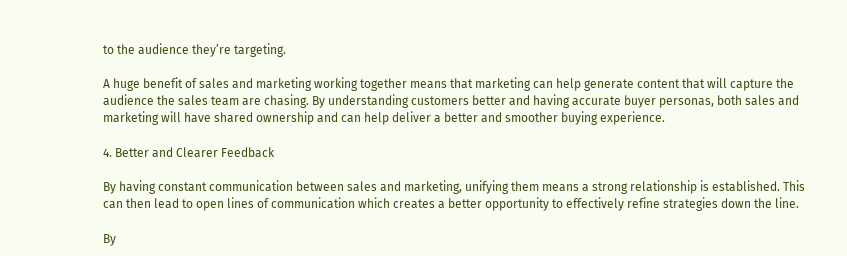to the audience they’re targeting.

A huge benefit of sales and marketing working together means that marketing can help generate content that will capture the audience the sales team are chasing. By understanding customers better and having accurate buyer personas, both sales and marketing will have shared ownership and can help deliver a better and smoother buying experience.

4. Better and Clearer Feedback

By having constant communication between sales and marketing, unifying them means a strong relationship is established. This can then lead to open lines of communication which creates a better opportunity to effectively refine strategies down the line.

By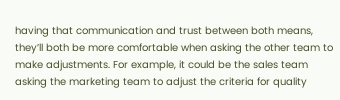having that communication and trust between both means, they’ll both be more comfortable when asking the other team to make adjustments. For example, it could be the sales team asking the marketing team to adjust the criteria for quality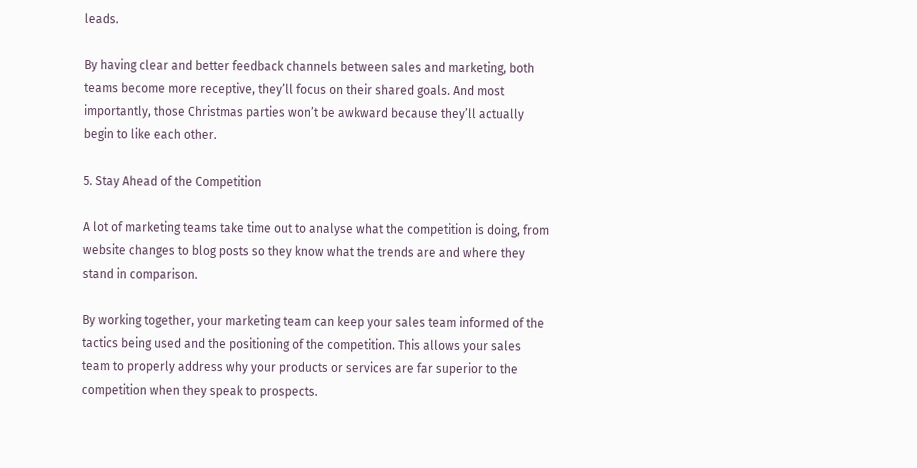leads.

By having clear and better feedback channels between sales and marketing, both teams become more receptive, they’ll focus on their shared goals. And most importantly, those Christmas parties won’t be awkward because they’ll actually begin to like each other.

5. Stay Ahead of the Competition

A lot of marketing teams take time out to analyse what the competition is doing, from website changes to blog posts so they know what the trends are and where they stand in comparison.

By working together, your marketing team can keep your sales team informed of the tactics being used and the positioning of the competition. This allows your sales team to properly address why your products or services are far superior to the competition when they speak to prospects.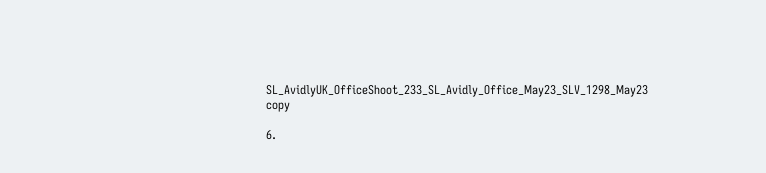SL_AvidlyUK_OfficeShoot_233_SL_Avidly_Office_May23_SLV_1298_May23 copy

6.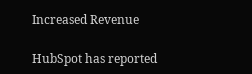Increased Revenue

HubSpot has reported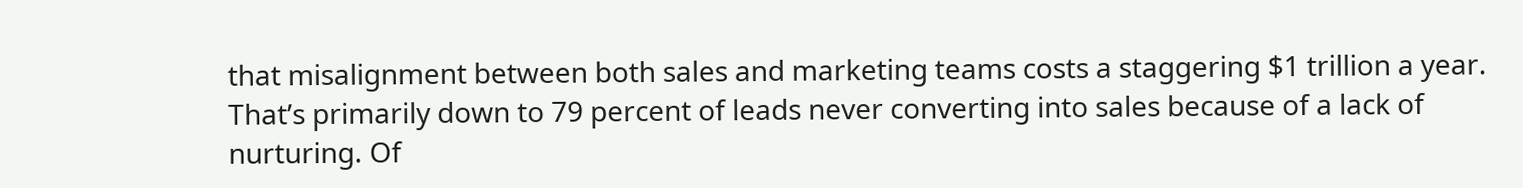that misalignment between both sales and marketing teams costs a staggering $1 trillion a year. That’s primarily down to 79 percent of leads never converting into sales because of a lack of nurturing. Of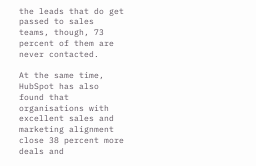the leads that do get passed to sales teams, though, 73 percent of them are never contacted.

At the same time, HubSpot has also found that organisations with excellent sales and marketing alignment close 38 percent more deals and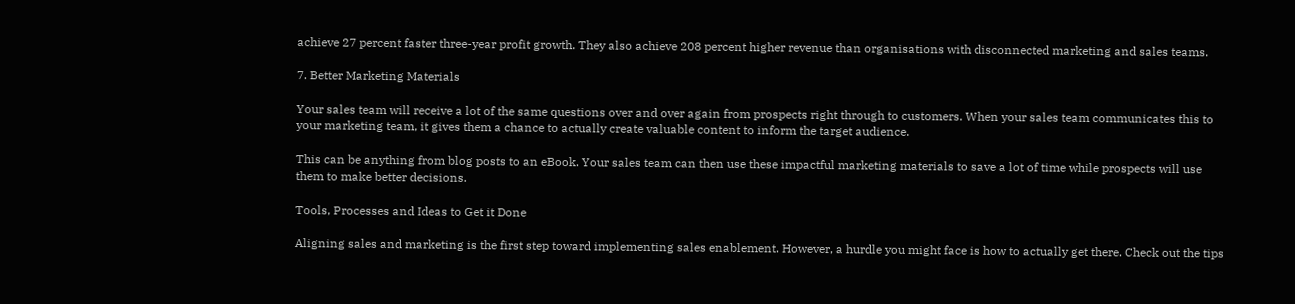achieve 27 percent faster three-year profit growth. They also achieve 208 percent higher revenue than organisations with disconnected marketing and sales teams.

7. Better Marketing Materials

Your sales team will receive a lot of the same questions over and over again from prospects right through to customers. When your sales team communicates this to your marketing team, it gives them a chance to actually create valuable content to inform the target audience.

This can be anything from blog posts to an eBook. Your sales team can then use these impactful marketing materials to save a lot of time while prospects will use them to make better decisions.

Tools, Processes and Ideas to Get it Done

Aligning sales and marketing is the first step toward implementing sales enablement. However, a hurdle you might face is how to actually get there. Check out the tips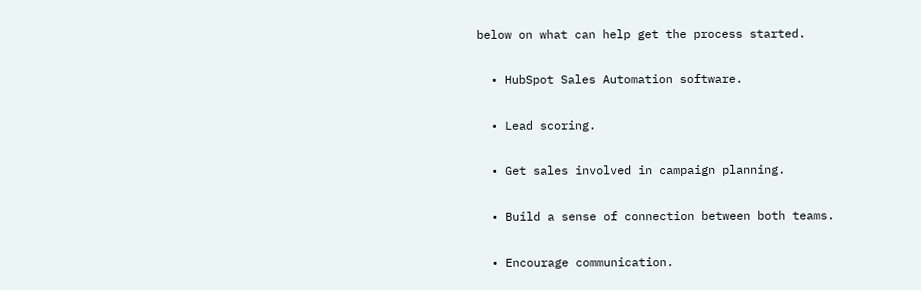below on what can help get the process started.

  • HubSpot Sales Automation software.

  • Lead scoring.

  • Get sales involved in campaign planning.

  • Build a sense of connection between both teams.

  • Encourage communication.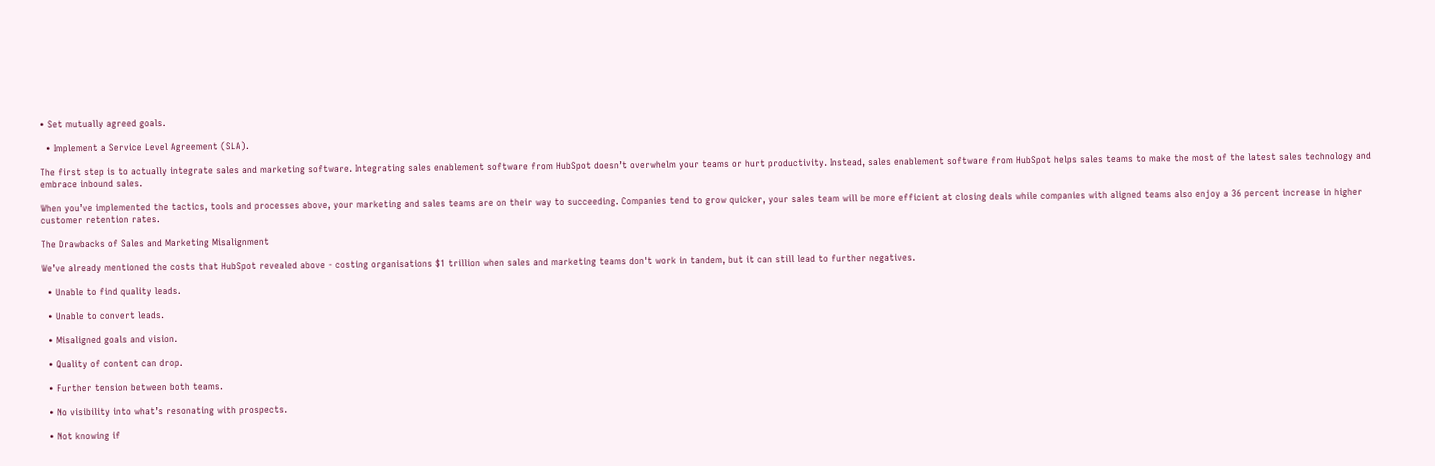• Set mutually agreed goals.

  • Implement a Service Level Agreement (SLA).

The first step is to actually integrate sales and marketing software. Integrating sales enablement software from HubSpot doesn’t overwhelm your teams or hurt productivity. Instead, sales enablement software from HubSpot helps sales teams to make the most of the latest sales technology and embrace inbound sales.

When you’ve implemented the tactics, tools and processes above, your marketing and sales teams are on their way to succeeding. Companies tend to grow quicker, your sales team will be more efficient at closing deals while companies with aligned teams also enjoy a 36 percent increase in higher customer retention rates.

The Drawbacks of Sales and Marketing Misalignment

We’ve already mentioned the costs that HubSpot revealed above - costing organisations $1 trillion when sales and marketing teams don't work in tandem, but it can still lead to further negatives.

  • Unable to find quality leads.

  • Unable to convert leads.

  • Misaligned goals and vision.

  • Quality of content can drop.

  • Further tension between both teams.

  • No visibility into what’s resonating with prospects.

  • Not knowing if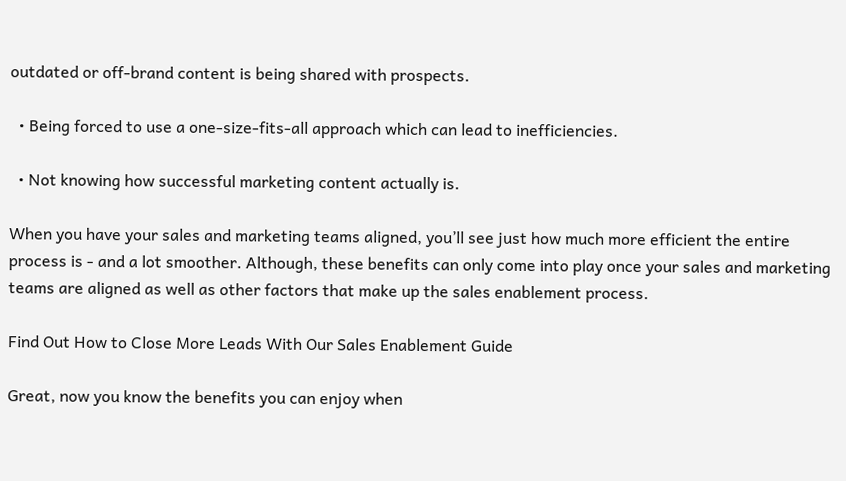outdated or off-brand content is being shared with prospects.

  • Being forced to use a one-size-fits-all approach which can lead to inefficiencies.

  • Not knowing how successful marketing content actually is.

When you have your sales and marketing teams aligned, you’ll see just how much more efficient the entire process is - and a lot smoother. Although, these benefits can only come into play once your sales and marketing teams are aligned as well as other factors that make up the sales enablement process.

Find Out How to Close More Leads With Our Sales Enablement Guide

Great, now you know the benefits you can enjoy when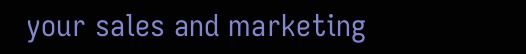your sales and marketing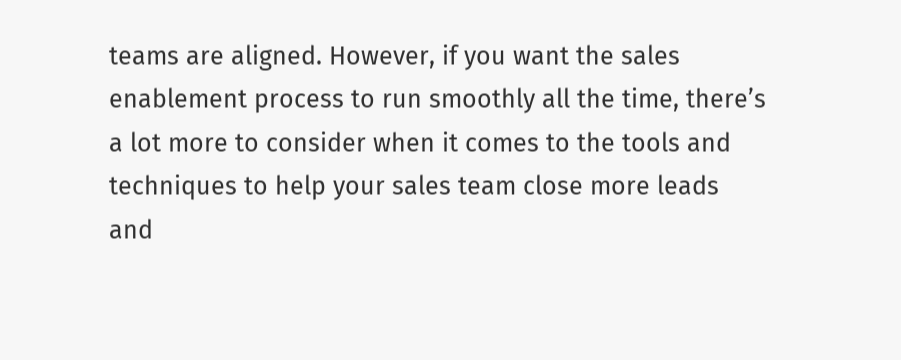teams are aligned. However, if you want the sales enablement process to run smoothly all the time, there’s a lot more to consider when it comes to the tools and techniques to help your sales team close more leads and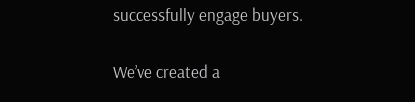successfully engage buyers.

We’ve created a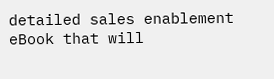detailed sales enablement eBook that will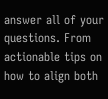answer all of your questions. From actionable tips on how to align both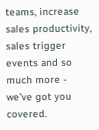teams, increase sales productivity, sales trigger events and so much more - we’ve got you covered.